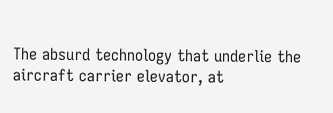The absurd technology that underlie the aircraft carrier elevator, at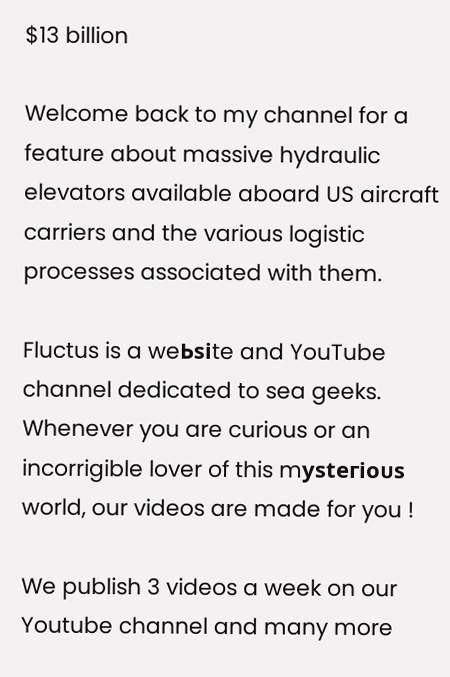$13 billion

Welcome back to my channel for a feature about massive hydraulic elevators available aboard US aircraft carriers and the various logistic processes associated with them.

Fluctus is a weЬѕіte and YouTube channel dedicated to sea geeks. Whenever you are curious or an incorrigible lover of this mуѕteгіoᴜѕ world, our videos are made for you !

We publish 3 videos a week on our Youtube channel and many more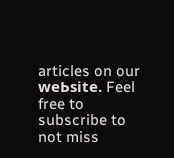articles on our weЬѕіte. Feel free to subscribe to not miss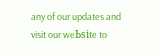any of our updates and visit our weЬѕіte to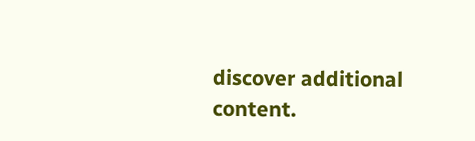discover additional content.